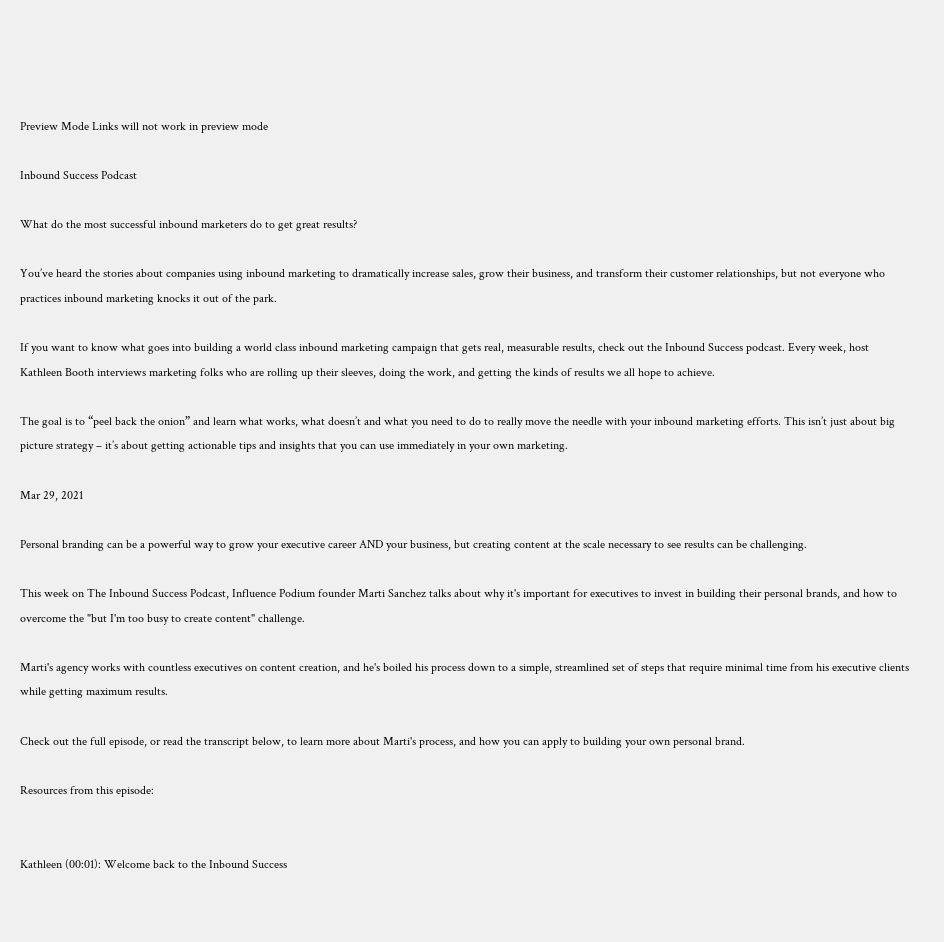Preview Mode Links will not work in preview mode

Inbound Success Podcast

What do the most successful inbound marketers do to get great results?

You’ve heard the stories about companies using inbound marketing to dramatically increase sales, grow their business, and transform their customer relationships, but not everyone who practices inbound marketing knocks it out of the park.

If you want to know what goes into building a world class inbound marketing campaign that gets real, measurable results, check out the Inbound Success podcast. Every week, host Kathleen Booth interviews marketing folks who are rolling up their sleeves, doing the work, and getting the kinds of results we all hope to achieve.

The goal is to “peel back the onion” and learn what works, what doesn’t and what you need to do to really move the needle with your inbound marketing efforts. This isn’t just about big picture strategy – it’s about getting actionable tips and insights that you can use immediately in your own marketing.

Mar 29, 2021

Personal branding can be a powerful way to grow your executive career AND your business, but creating content at the scale necessary to see results can be challenging.

This week on The Inbound Success Podcast, Influence Podium founder Marti Sanchez talks about why it's important for executives to invest in building their personal brands, and how to overcome the "but I'm too busy to create content" challenge.

Marti's agency works with countless executives on content creation, and he's boiled his process down to a simple, streamlined set of steps that require minimal time from his executive clients while getting maximum results.

Check out the full episode, or read the transcript below, to learn more about Marti's process, and how you can apply to building your own personal brand.

Resources from this episode:


Kathleen (00:01): Welcome back to the Inbound Success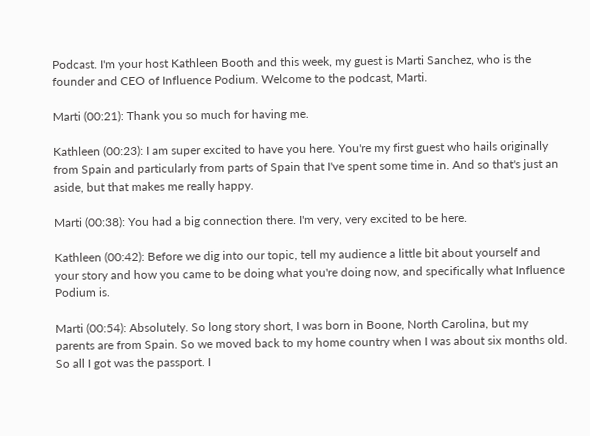Podcast. I'm your host Kathleen Booth and this week, my guest is Marti Sanchez, who is the founder and CEO of Influence Podium. Welcome to the podcast, Marti.

Marti (00:21): Thank you so much for having me.

Kathleen (00:23): I am super excited to have you here. You're my first guest who hails originally from Spain and particularly from parts of Spain that I've spent some time in. And so that's just an aside, but that makes me really happy.

Marti (00:38): You had a big connection there. I'm very, very excited to be here.

Kathleen (00:42): Before we dig into our topic, tell my audience a little bit about yourself and your story and how you came to be doing what you're doing now, and specifically what Influence Podium is.

Marti (00:54): Absolutely. So long story short, I was born in Boone, North Carolina, but my parents are from Spain. So we moved back to my home country when I was about six months old. So all I got was the passport. I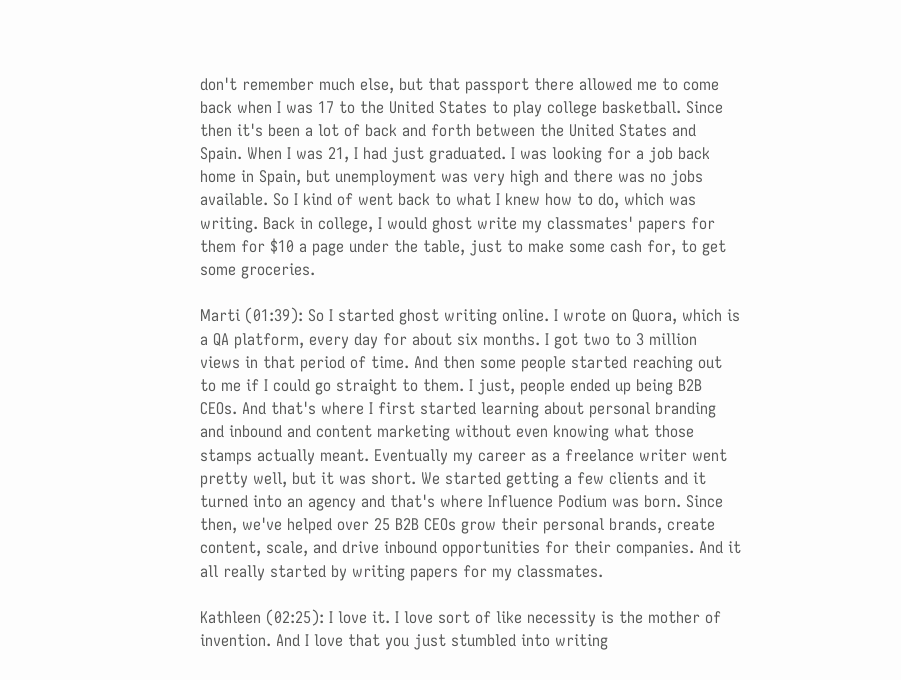don't remember much else, but that passport there allowed me to come back when I was 17 to the United States to play college basketball. Since then it's been a lot of back and forth between the United States and Spain. When I was 21, I had just graduated. I was looking for a job back home in Spain, but unemployment was very high and there was no jobs available. So I kind of went back to what I knew how to do, which was writing. Back in college, I would ghost write my classmates' papers for them for $10 a page under the table, just to make some cash for, to get some groceries.

Marti (01:39): So I started ghost writing online. I wrote on Quora, which is a QA platform, every day for about six months. I got two to 3 million views in that period of time. And then some people started reaching out to me if I could go straight to them. I just, people ended up being B2B CEOs. And that's where I first started learning about personal branding and inbound and content marketing without even knowing what those stamps actually meant. Eventually my career as a freelance writer went pretty well, but it was short. We started getting a few clients and it turned into an agency and that's where Influence Podium was born. Since then, we've helped over 25 B2B CEOs grow their personal brands, create content, scale, and drive inbound opportunities for their companies. And it all really started by writing papers for my classmates.

Kathleen (02:25): I love it. I love sort of like necessity is the mother of invention. And I love that you just stumbled into writing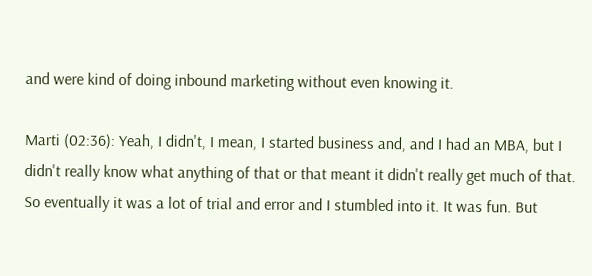and were kind of doing inbound marketing without even knowing it.

Marti (02:36): Yeah, I didn't, I mean, I started business and, and I had an MBA, but I didn't really know what anything of that or that meant it didn't really get much of that. So eventually it was a lot of trial and error and I stumbled into it. It was fun. But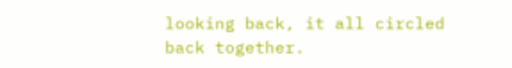looking back, it all circled back together.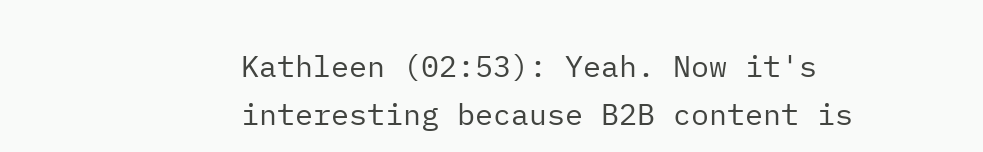Kathleen (02:53): Yeah. Now it's interesting because B2B content is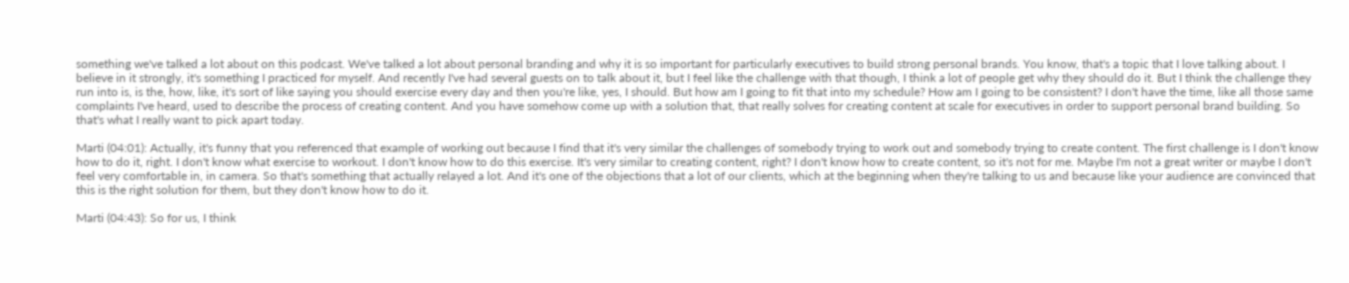something we've talked a lot about on this podcast. We've talked a lot about personal branding and why it is so important for particularly executives to build strong personal brands. You know, that's a topic that I love talking about. I believe in it strongly, it's something I practiced for myself. And recently I've had several guests on to talk about it, but I feel like the challenge with that though, I think a lot of people get why they should do it. But I think the challenge they run into is, is the, how, like, it's sort of like saying you should exercise every day and then you're like, yes, I should. But how am I going to fit that into my schedule? How am I going to be consistent? I don't have the time, like all those same complaints I've heard, used to describe the process of creating content. And you have somehow come up with a solution that, that really solves for creating content at scale for executives in order to support personal brand building. So that's what I really want to pick apart today.

Marti (04:01): Actually, it's funny that you referenced that example of working out because I find that it's very similar the challenges of somebody trying to work out and somebody trying to create content. The first challenge is I don't know how to do it, right. I don't know what exercise to workout. I don't know how to do this exercise. It's very similar to creating content, right? I don't know how to create content, so it's not for me. Maybe I'm not a great writer or maybe I don't feel very comfortable in, in camera. So that's something that actually relayed a lot. And it's one of the objections that a lot of our clients, which at the beginning when they're talking to us and because like your audience are convinced that this is the right solution for them, but they don't know how to do it.

Marti (04:43): So for us, I think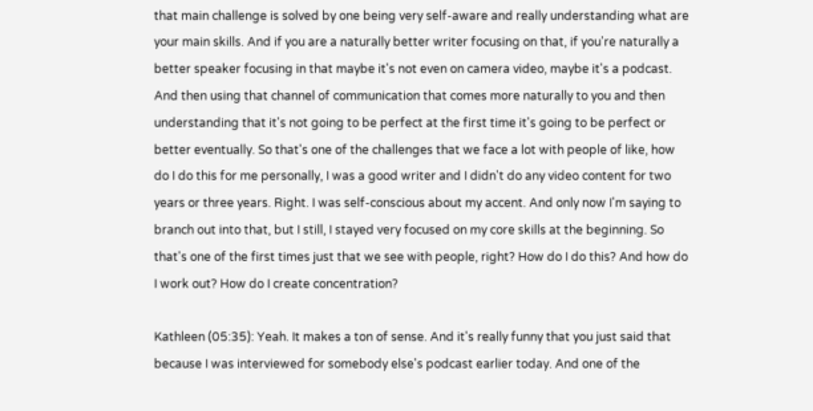that main challenge is solved by one being very self-aware and really understanding what are your main skills. And if you are a naturally better writer focusing on that, if you're naturally a better speaker focusing in that maybe it's not even on camera video, maybe it's a podcast. And then using that channel of communication that comes more naturally to you and then understanding that it's not going to be perfect at the first time it's going to be perfect or better eventually. So that's one of the challenges that we face a lot with people of like, how do I do this for me personally, I was a good writer and I didn't do any video content for two years or three years. Right. I was self-conscious about my accent. And only now I'm saying to branch out into that, but I still, I stayed very focused on my core skills at the beginning. So that's one of the first times just that we see with people, right? How do I do this? And how do I work out? How do I create concentration?

Kathleen (05:35): Yeah. It makes a ton of sense. And it's really funny that you just said that because I was interviewed for somebody else's podcast earlier today. And one of the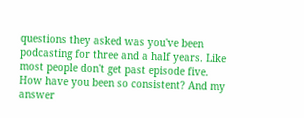questions they asked was you've been podcasting for three and a half years. Like most people don't get past episode five. How have you been so consistent? And my answer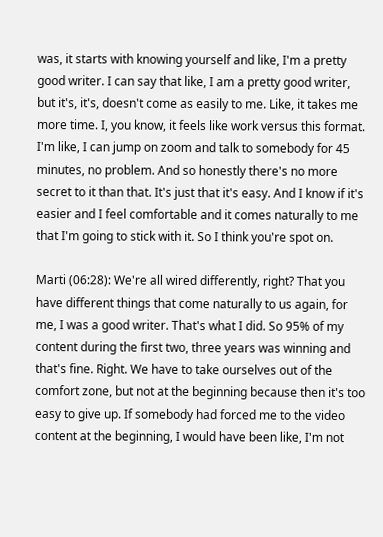was, it starts with knowing yourself and like, I'm a pretty good writer. I can say that like, I am a pretty good writer, but it's, it's, doesn't come as easily to me. Like, it takes me more time. I, you know, it feels like work versus this format. I'm like, I can jump on zoom and talk to somebody for 45 minutes, no problem. And so honestly there's no more secret to it than that. It's just that it's easy. And I know if it's easier and I feel comfortable and it comes naturally to me that I'm going to stick with it. So I think you're spot on.

Marti (06:28): We're all wired differently, right? That you have different things that come naturally to us again, for me, I was a good writer. That's what I did. So 95% of my content during the first two, three years was winning and that's fine. Right. We have to take ourselves out of the comfort zone, but not at the beginning because then it's too easy to give up. If somebody had forced me to the video content at the beginning, I would have been like, I'm not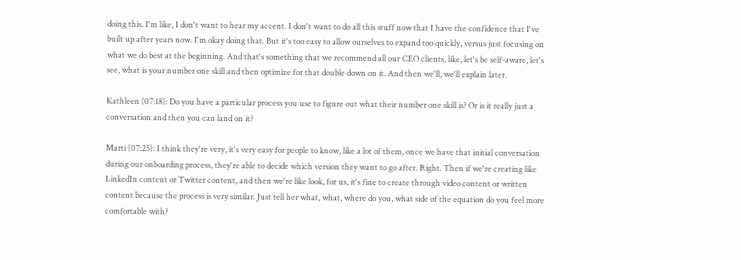doing this. I'm like, I don't want to hear my accent. I don't want to do all this stuff now that I have the confidence that I've built up after years now. I'm okay doing that. But it's too easy to allow ourselves to expand too quickly, versus just focusing on what we do best at the beginning. And that's something that we recommend all our CEO clients, like, let's be self-aware, let's see, what is your number one skill and then optimize for that double down on it. And then we'll, we'll explain later.

Kathleen (07:18): Do you have a particular process you use to figure out what their number one skill is? Or is it really just a conversation and then you can land on it?

Marti (07:25): I think they're very, it's very easy for people to know, like a lot of them, once we have that initial conversation during our onboarding process, they're able to decide which version they want to go after. Right. Then if we're creating like LinkedIn content or Twitter content, and then we're like look, for us, it's fine to create through video content or written content because the process is very similar. Just tell her what, what, where do you, what side of the equation do you feel more comfortable with?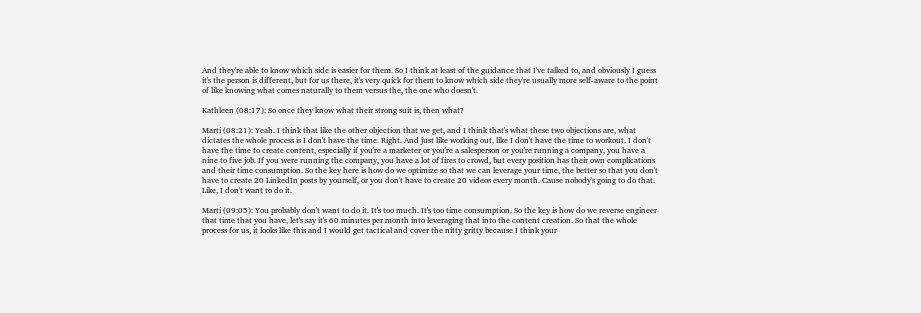And they're able to know which side is easier for them. So I think at least of the guidance that I've talked to, and obviously I guess it's the person is different, but for us there, it's very quick for them to know which side they're usually more self-aware to the point of like knowing what comes naturally to them versus the, the one who doesn't.

Kathleen (08:17): So once they know what their strong suit is, then what?

Marti (08:21): Yeah. I think that like the other objection that we get, and I think that's what these two objections are, what dictates the whole process is I don't have the time. Right. And just like working out, like I don't have the time to workout. I don't have the time to create content, especially if you're a marketer or you're a salesperson or you're running a company, you have a nine to five job. If you were running the company, you have a lot of fires to crowd, but every position has their own complications and their time consumption. So the key here is how do we optimize so that we can leverage your time, the better so that you don't have to create 20 LinkedIn posts by yourself, or you don't have to create 20 videos every month. Cause nobody's going to do that. Like, I don't want to do it.

Marti (09:05): You probably don't want to do it. It's too much. It's too time consumption. So the key is how do we reverse engineer that time that you have, let's say it's 60 minutes per month into leveraging that into the content creation. So that the whole process for us, it looks like this and I would get tactical and cover the nitty gritty because I think your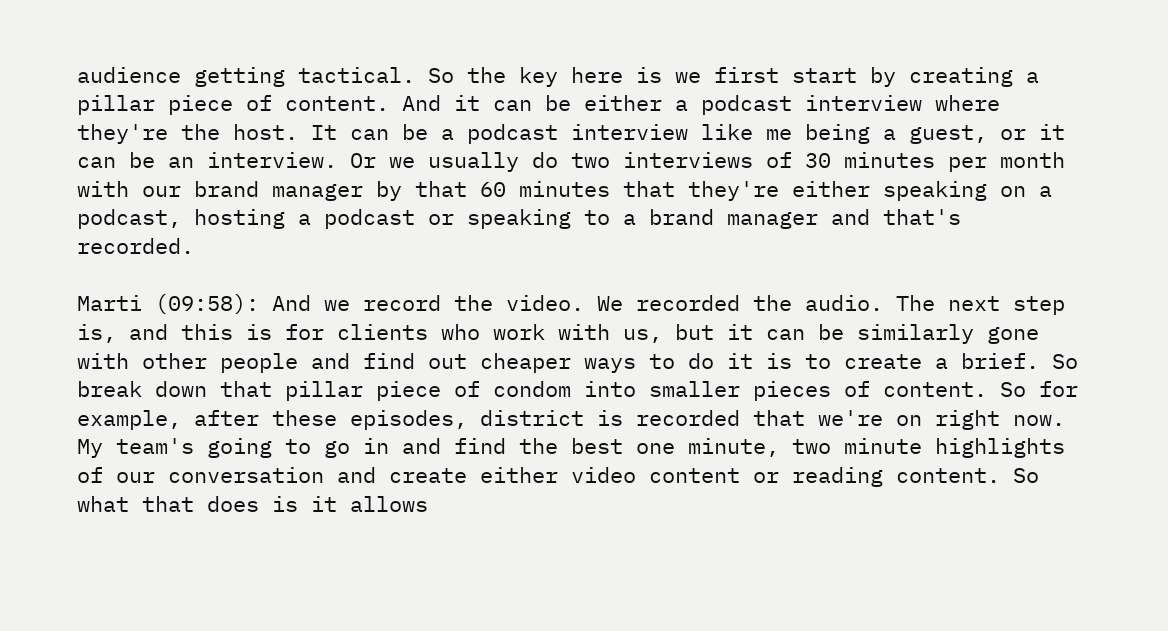audience getting tactical. So the key here is we first start by creating a pillar piece of content. And it can be either a podcast interview where they're the host. It can be a podcast interview like me being a guest, or it can be an interview. Or we usually do two interviews of 30 minutes per month with our brand manager by that 60 minutes that they're either speaking on a podcast, hosting a podcast or speaking to a brand manager and that's recorded.

Marti (09:58): And we record the video. We recorded the audio. The next step is, and this is for clients who work with us, but it can be similarly gone with other people and find out cheaper ways to do it is to create a brief. So break down that pillar piece of condom into smaller pieces of content. So for example, after these episodes, district is recorded that we're on right now. My team's going to go in and find the best one minute, two minute highlights of our conversation and create either video content or reading content. So what that does is it allows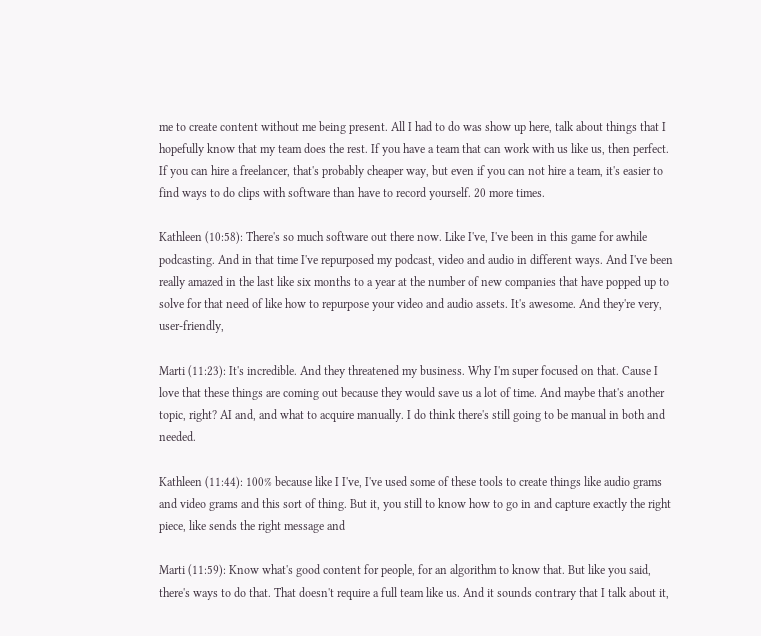me to create content without me being present. All I had to do was show up here, talk about things that I hopefully know that my team does the rest. If you have a team that can work with us like us, then perfect. If you can hire a freelancer, that's probably cheaper way, but even if you can not hire a team, it's easier to find ways to do clips with software than have to record yourself. 20 more times.

Kathleen (10:58): There's so much software out there now. Like I've, I've been in this game for awhile podcasting. And in that time I've repurposed my podcast, video and audio in different ways. And I've been really amazed in the last like six months to a year at the number of new companies that have popped up to solve for that need of like how to repurpose your video and audio assets. It's awesome. And they're very, user-friendly,

Marti (11:23): It's incredible. And they threatened my business. Why I'm super focused on that. Cause I love that these things are coming out because they would save us a lot of time. And maybe that's another topic, right? AI and, and what to acquire manually. I do think there's still going to be manual in both and needed.

Kathleen (11:44): 100% because like I I've, I've used some of these tools to create things like audio grams and video grams and this sort of thing. But it, you still to know how to go in and capture exactly the right piece, like sends the right message and

Marti (11:59): Know what's good content for people, for an algorithm to know that. But like you said, there's ways to do that. That doesn't require a full team like us. And it sounds contrary that I talk about it,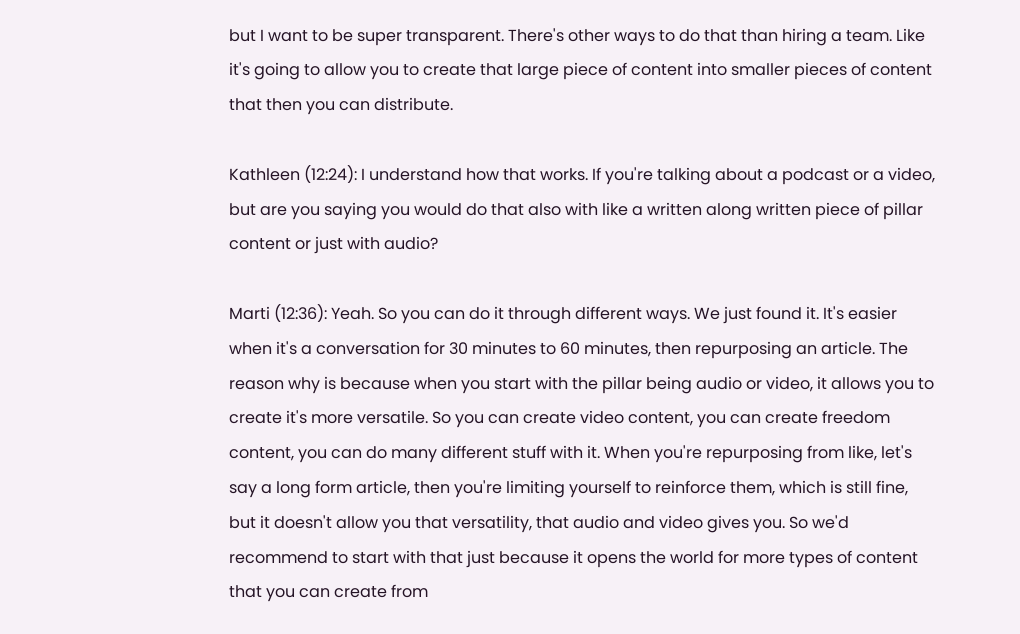but I want to be super transparent. There's other ways to do that than hiring a team. Like it's going to allow you to create that large piece of content into smaller pieces of content that then you can distribute.

Kathleen (12:24): I understand how that works. If you're talking about a podcast or a video, but are you saying you would do that also with like a written along written piece of pillar content or just with audio?

Marti (12:36): Yeah. So you can do it through different ways. We just found it. It's easier when it's a conversation for 30 minutes to 60 minutes, then repurposing an article. The reason why is because when you start with the pillar being audio or video, it allows you to create it's more versatile. So you can create video content, you can create freedom content, you can do many different stuff with it. When you're repurposing from like, let's say a long form article, then you're limiting yourself to reinforce them, which is still fine, but it doesn't allow you that versatility, that audio and video gives you. So we'd recommend to start with that just because it opens the world for more types of content that you can create from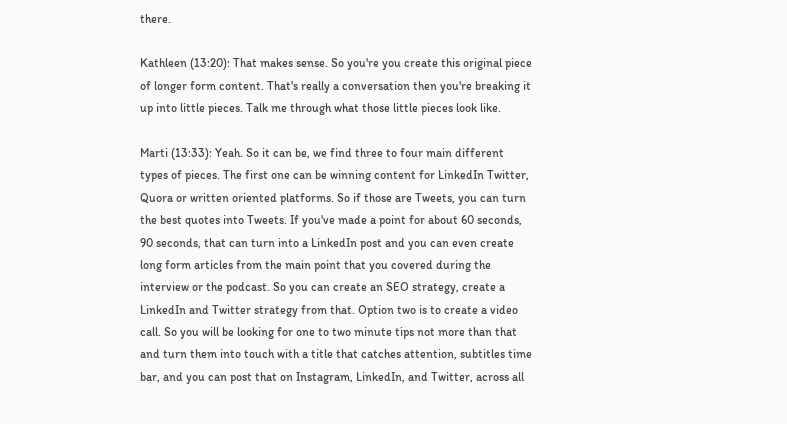there.

Kathleen (13:20): That makes sense. So you're you create this original piece of longer form content. That's really a conversation then you're breaking it up into little pieces. Talk me through what those little pieces look like.

Marti (13:33): Yeah. So it can be, we find three to four main different types of pieces. The first one can be winning content for LinkedIn Twitter, Quora or written oriented platforms. So if those are Tweets, you can turn the best quotes into Tweets. If you've made a point for about 60 seconds, 90 seconds, that can turn into a LinkedIn post and you can even create long form articles from the main point that you covered during the interview or the podcast. So you can create an SEO strategy, create a LinkedIn and Twitter strategy from that. Option two is to create a video call. So you will be looking for one to two minute tips not more than that and turn them into touch with a title that catches attention, subtitles time bar, and you can post that on Instagram, LinkedIn, and Twitter, across all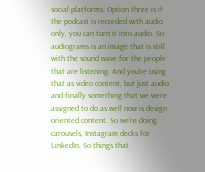social platforms. Option three is if the podcast is recorded with audio only, you can turn it into audio. So audiograms is an image that is still with the sound wave for the people that are listening. And you're using that as video content, but just audio and finally something that we were assigned to do as well now is design oriented content. So we're doing carousels, Instagram decks for LinkedIn. So things that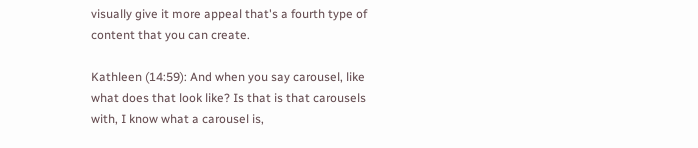visually give it more appeal that's a fourth type of content that you can create.

Kathleen (14:59): And when you say carousel, like what does that look like? Is that is that carousels with, I know what a carousel is,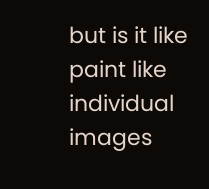but is it like paint like individual images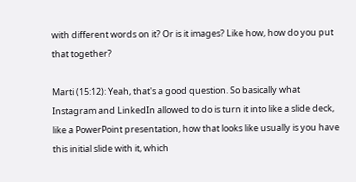with different words on it? Or is it images? Like how, how do you put that together?

Marti (15:12): Yeah, that's a good question. So basically what Instagram and LinkedIn allowed to do is turn it into like a slide deck, like a PowerPoint presentation, how that looks like usually is you have this initial slide with it, which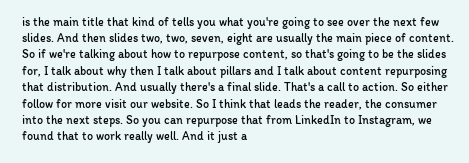is the main title that kind of tells you what you're going to see over the next few slides. And then slides two, two, seven, eight are usually the main piece of content. So if we're talking about how to repurpose content, so that's going to be the slides for, I talk about why then I talk about pillars and I talk about content repurposing that distribution. And usually there's a final slide. That's a call to action. So either follow for more visit our website. So I think that leads the reader, the consumer into the next steps. So you can repurpose that from LinkedIn to Instagram, we found that to work really well. And it just a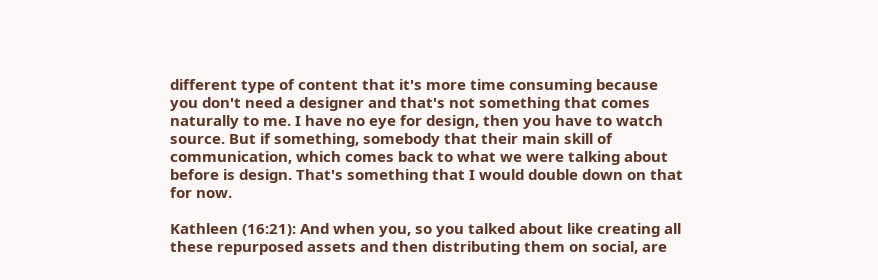different type of content that it's more time consuming because you don't need a designer and that's not something that comes naturally to me. I have no eye for design, then you have to watch source. But if something, somebody that their main skill of communication, which comes back to what we were talking about before is design. That's something that I would double down on that for now.

Kathleen (16:21): And when you, so you talked about like creating all these repurposed assets and then distributing them on social, are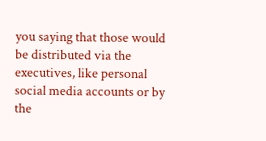you saying that those would be distributed via the executives, like personal social media accounts or by the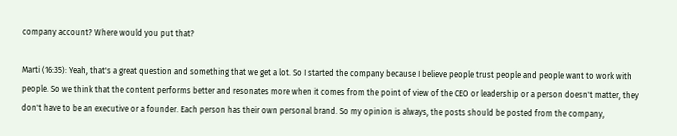company account? Where would you put that?

Marti (16:35): Yeah, that's a great question and something that we get a lot. So I started the company because I believe people trust people and people want to work with people. So we think that the content performs better and resonates more when it comes from the point of view of the CEO or leadership or a person doesn't matter, they don't have to be an executive or a founder. Each person has their own personal brand. So my opinion is always, the posts should be posted from the company,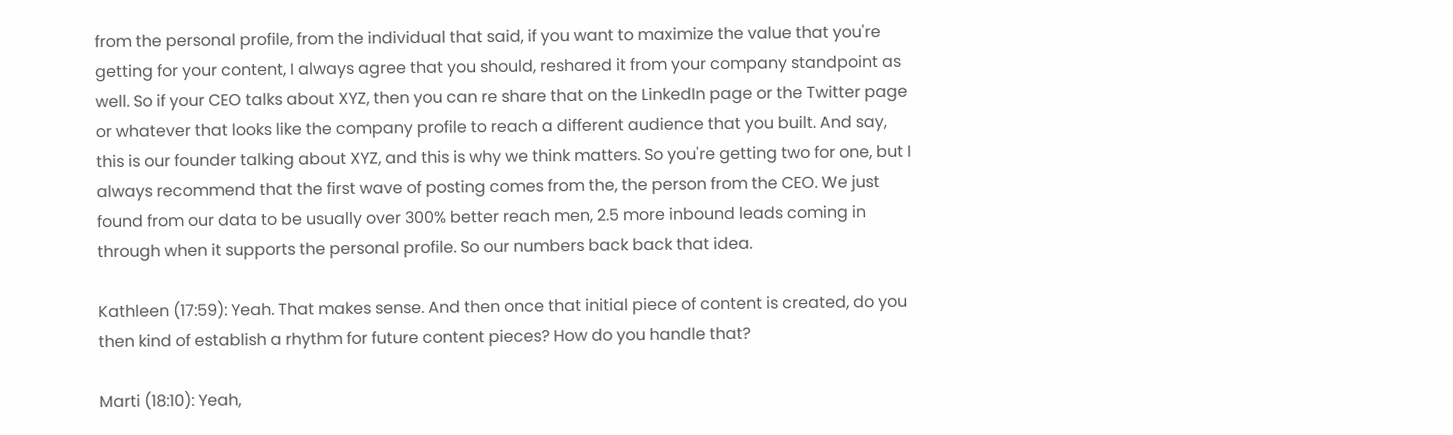from the personal profile, from the individual that said, if you want to maximize the value that you're getting for your content, I always agree that you should, reshared it from your company standpoint as well. So if your CEO talks about XYZ, then you can re share that on the LinkedIn page or the Twitter page or whatever that looks like the company profile to reach a different audience that you built. And say, this is our founder talking about XYZ, and this is why we think matters. So you're getting two for one, but I always recommend that the first wave of posting comes from the, the person from the CEO. We just found from our data to be usually over 300% better reach men, 2.5 more inbound leads coming in through when it supports the personal profile. So our numbers back back that idea.

Kathleen (17:59): Yeah. That makes sense. And then once that initial piece of content is created, do you then kind of establish a rhythm for future content pieces? How do you handle that?

Marti (18:10): Yeah,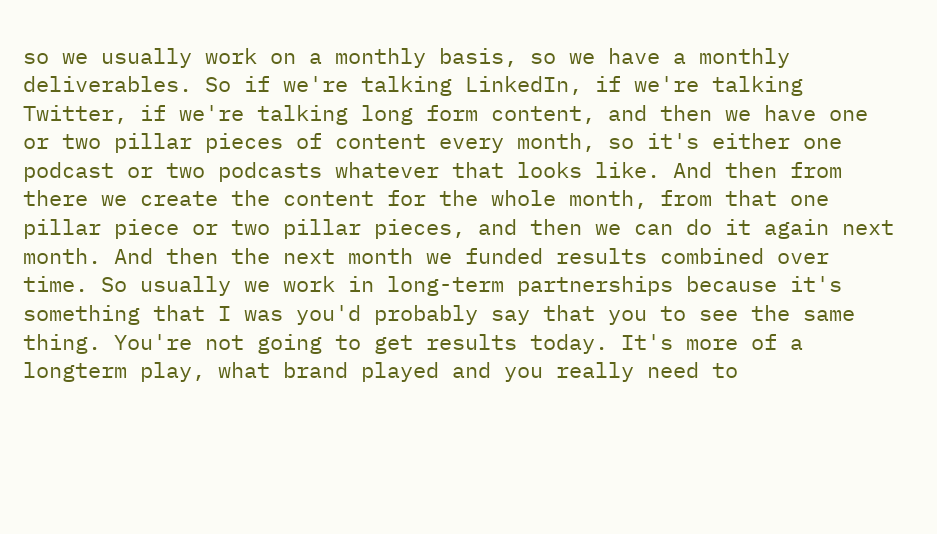so we usually work on a monthly basis, so we have a monthly deliverables. So if we're talking LinkedIn, if we're talking Twitter, if we're talking long form content, and then we have one or two pillar pieces of content every month, so it's either one podcast or two podcasts whatever that looks like. And then from there we create the content for the whole month, from that one pillar piece or two pillar pieces, and then we can do it again next month. And then the next month we funded results combined over time. So usually we work in long-term partnerships because it's something that I was you'd probably say that you to see the same thing. You're not going to get results today. It's more of a longterm play, what brand played and you really need to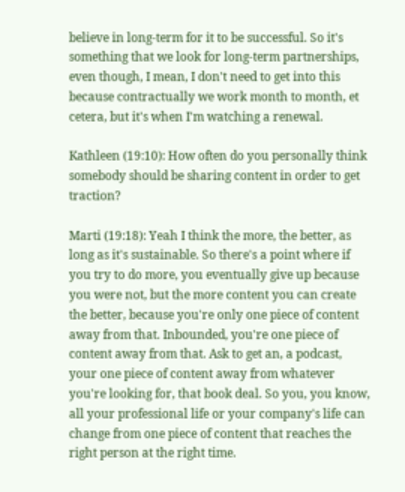believe in long-term for it to be successful. So it's something that we look for long-term partnerships, even though, I mean, I don't need to get into this because contractually we work month to month, et cetera, but it's when I'm watching a renewal.

Kathleen (19:10): How often do you personally think somebody should be sharing content in order to get traction?

Marti (19:18): Yeah I think the more, the better, as long as it's sustainable. So there's a point where if you try to do more, you eventually give up because you were not, but the more content you can create the better, because you're only one piece of content away from that. Inbounded, you're one piece of content away from that. Ask to get an, a podcast, your one piece of content away from whatever you're looking for, that book deal. So you, you know, all your professional life or your company's life can change from one piece of content that reaches the right person at the right time.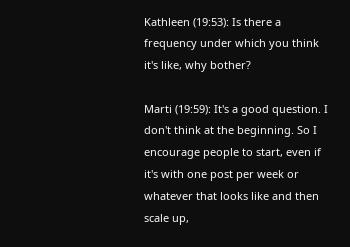Kathleen (19:53): Is there a frequency under which you think it's like, why bother?

Marti (19:59): It's a good question. I don't think at the beginning. So I encourage people to start, even if it's with one post per week or whatever that looks like and then scale up,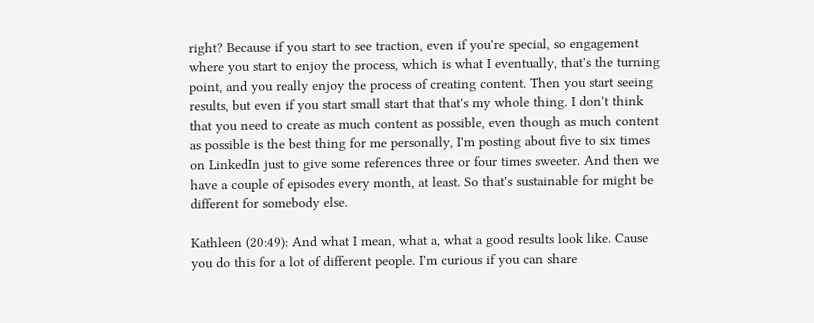right? Because if you start to see traction, even if you're special, so engagement where you start to enjoy the process, which is what I eventually, that's the turning point, and you really enjoy the process of creating content. Then you start seeing results, but even if you start small start that that's my whole thing. I don't think that you need to create as much content as possible, even though as much content as possible is the best thing for me personally, I'm posting about five to six times on LinkedIn just to give some references three or four times sweeter. And then we have a couple of episodes every month, at least. So that's sustainable for might be different for somebody else.

Kathleen (20:49): And what I mean, what a, what a good results look like. Cause you do this for a lot of different people. I'm curious if you can share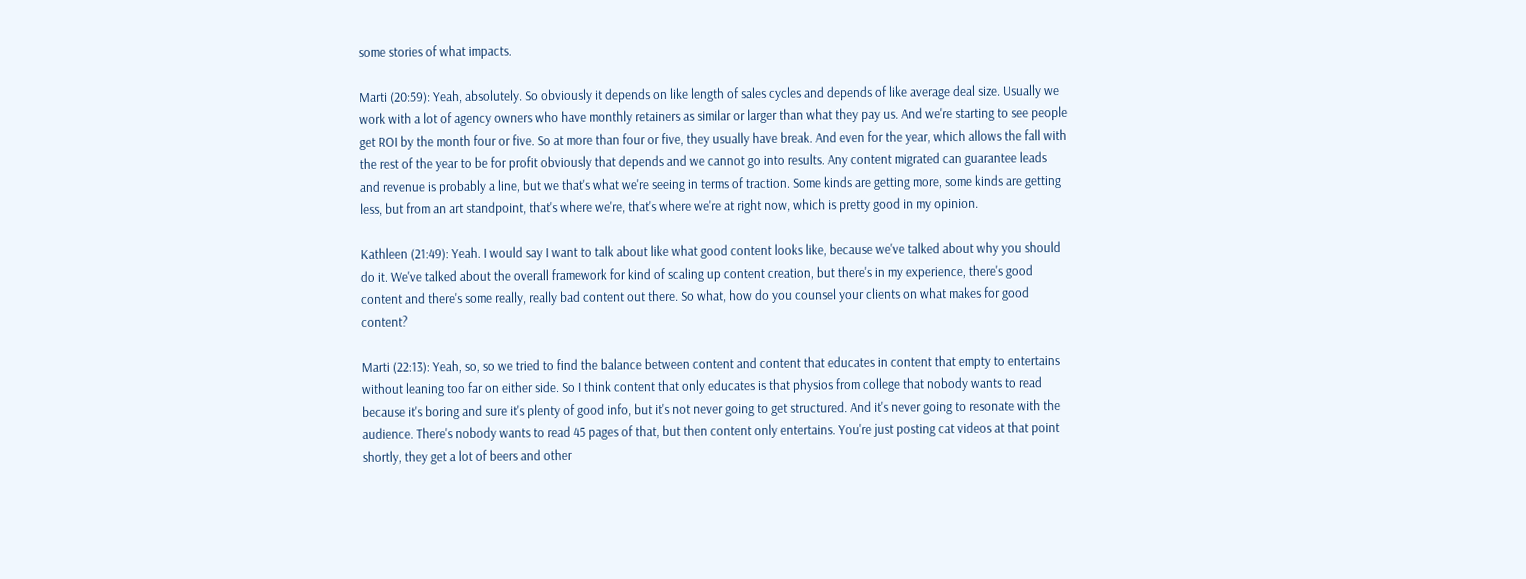some stories of what impacts.

Marti (20:59): Yeah, absolutely. So obviously it depends on like length of sales cycles and depends of like average deal size. Usually we work with a lot of agency owners who have monthly retainers as similar or larger than what they pay us. And we're starting to see people get ROI by the month four or five. So at more than four or five, they usually have break. And even for the year, which allows the fall with the rest of the year to be for profit obviously that depends and we cannot go into results. Any content migrated can guarantee leads and revenue is probably a line, but we that's what we're seeing in terms of traction. Some kinds are getting more, some kinds are getting less, but from an art standpoint, that's where we're, that's where we're at right now, which is pretty good in my opinion.

Kathleen (21:49): Yeah. I would say I want to talk about like what good content looks like, because we've talked about why you should do it. We've talked about the overall framework for kind of scaling up content creation, but there's in my experience, there's good content and there's some really, really bad content out there. So what, how do you counsel your clients on what makes for good content?

Marti (22:13): Yeah, so, so we tried to find the balance between content and content that educates in content that empty to entertains without leaning too far on either side. So I think content that only educates is that physios from college that nobody wants to read because it's boring and sure it's plenty of good info, but it's not never going to get structured. And it's never going to resonate with the audience. There's nobody wants to read 45 pages of that, but then content only entertains. You're just posting cat videos at that point shortly, they get a lot of beers and other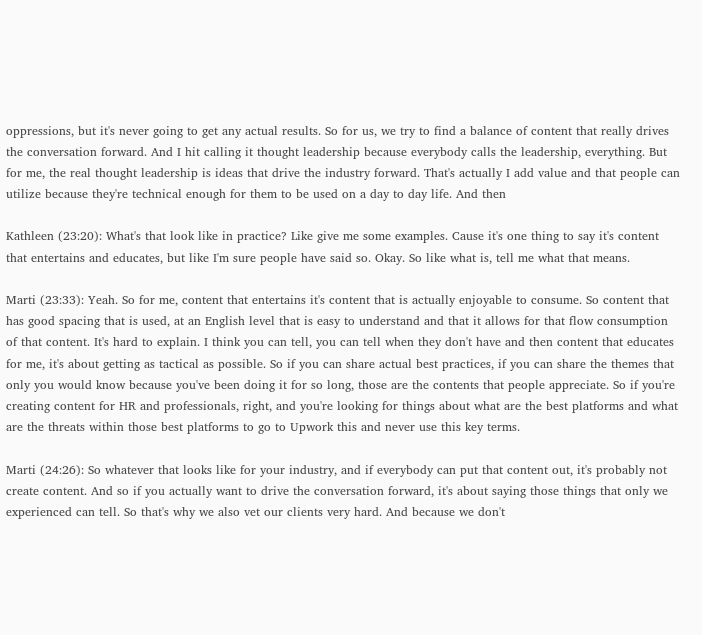oppressions, but it's never going to get any actual results. So for us, we try to find a balance of content that really drives the conversation forward. And I hit calling it thought leadership because everybody calls the leadership, everything. But for me, the real thought leadership is ideas that drive the industry forward. That's actually I add value and that people can utilize because they're technical enough for them to be used on a day to day life. And then

Kathleen (23:20): What's that look like in practice? Like give me some examples. Cause it's one thing to say it's content that entertains and educates, but like I'm sure people have said so. Okay. So like what is, tell me what that means.

Marti (23:33): Yeah. So for me, content that entertains it's content that is actually enjoyable to consume. So content that has good spacing that is used, at an English level that is easy to understand and that it allows for that flow consumption of that content. It's hard to explain. I think you can tell, you can tell when they don't have and then content that educates for me, it's about getting as tactical as possible. So if you can share actual best practices, if you can share the themes that only you would know because you've been doing it for so long, those are the contents that people appreciate. So if you're creating content for HR and professionals, right, and you're looking for things about what are the best platforms and what are the threats within those best platforms to go to Upwork this and never use this key terms.

Marti (24:26): So whatever that looks like for your industry, and if everybody can put that content out, it's probably not create content. And so if you actually want to drive the conversation forward, it's about saying those things that only we experienced can tell. So that's why we also vet our clients very hard. And because we don't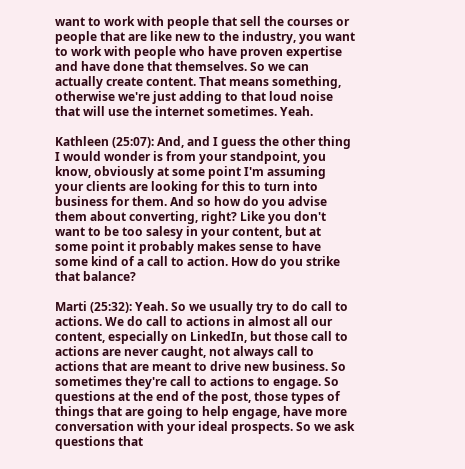want to work with people that sell the courses or people that are like new to the industry, you want to work with people who have proven expertise and have done that themselves. So we can actually create content. That means something, otherwise we're just adding to that loud noise that will use the internet sometimes. Yeah.

Kathleen (25:07): And, and I guess the other thing I would wonder is from your standpoint, you know, obviously at some point I'm assuming your clients are looking for this to turn into business for them. And so how do you advise them about converting, right? Like you don't want to be too salesy in your content, but at some point it probably makes sense to have some kind of a call to action. How do you strike that balance?

Marti (25:32): Yeah. So we usually try to do call to actions. We do call to actions in almost all our content, especially on LinkedIn, but those call to actions are never caught, not always call to actions that are meant to drive new business. So sometimes they're call to actions to engage. So questions at the end of the post, those types of things that are going to help engage, have more conversation with your ideal prospects. So we ask questions that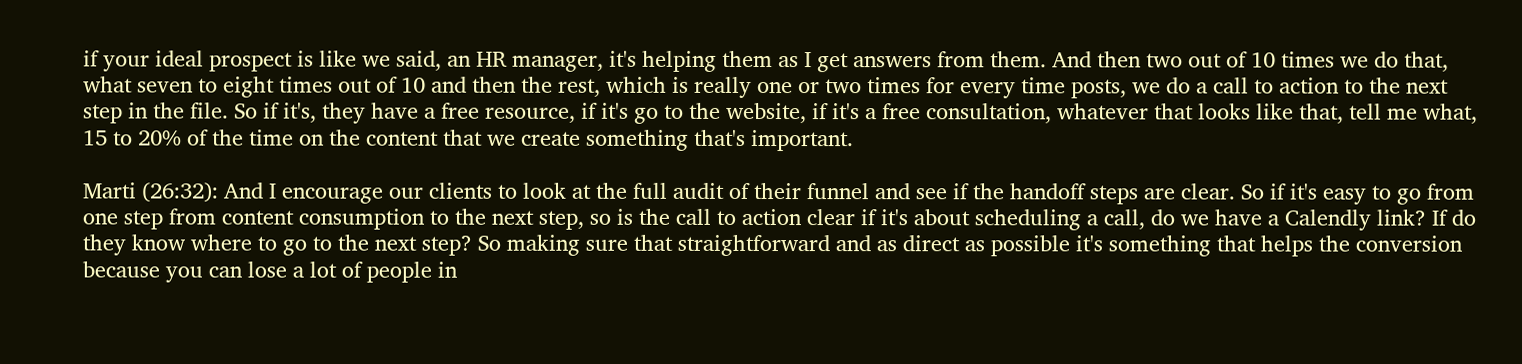if your ideal prospect is like we said, an HR manager, it's helping them as I get answers from them. And then two out of 10 times we do that, what seven to eight times out of 10 and then the rest, which is really one or two times for every time posts, we do a call to action to the next step in the file. So if it's, they have a free resource, if it's go to the website, if it's a free consultation, whatever that looks like that, tell me what, 15 to 20% of the time on the content that we create something that's important.

Marti (26:32): And I encourage our clients to look at the full audit of their funnel and see if the handoff steps are clear. So if it's easy to go from one step from content consumption to the next step, so is the call to action clear if it's about scheduling a call, do we have a Calendly link? If do they know where to go to the next step? So making sure that straightforward and as direct as possible it's something that helps the conversion because you can lose a lot of people in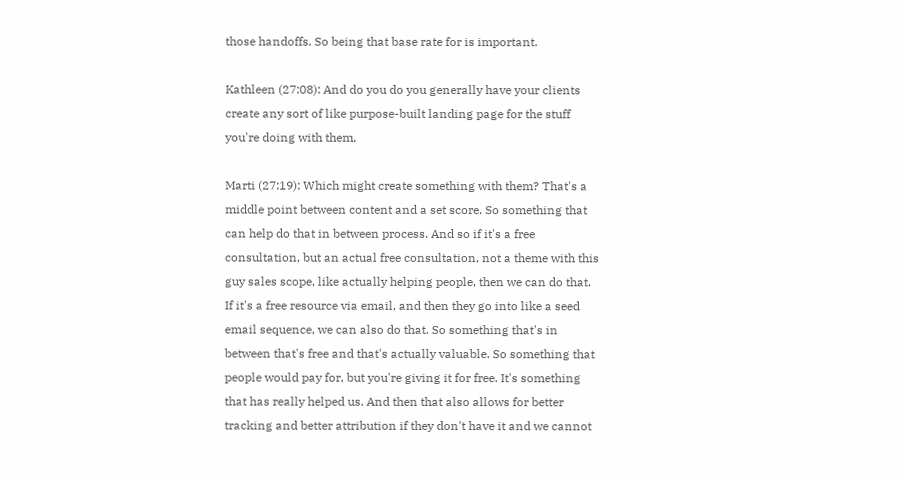those handoffs. So being that base rate for is important.

Kathleen (27:08): And do you do you generally have your clients create any sort of like purpose-built landing page for the stuff you're doing with them,

Marti (27:19): Which might create something with them? That's a middle point between content and a set score. So something that can help do that in between process. And so if it's a free consultation, but an actual free consultation, not a theme with this guy sales scope, like actually helping people, then we can do that. If it's a free resource via email, and then they go into like a seed email sequence, we can also do that. So something that's in between that's free and that's actually valuable. So something that people would pay for, but you're giving it for free. It's something that has really helped us. And then that also allows for better tracking and better attribution if they don't have it and we cannot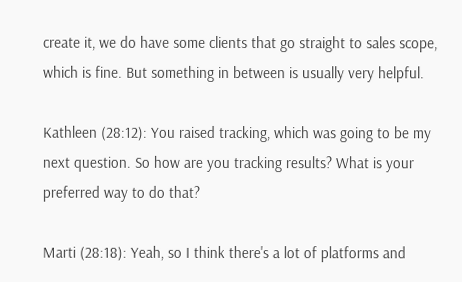create it, we do have some clients that go straight to sales scope, which is fine. But something in between is usually very helpful.

Kathleen (28:12): You raised tracking, which was going to be my next question. So how are you tracking results? What is your preferred way to do that?

Marti (28:18): Yeah, so I think there's a lot of platforms and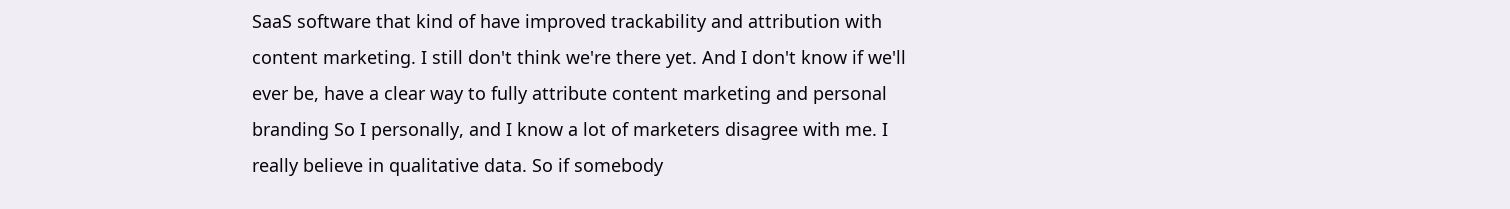SaaS software that kind of have improved trackability and attribution with content marketing. I still don't think we're there yet. And I don't know if we'll ever be, have a clear way to fully attribute content marketing and personal branding So I personally, and I know a lot of marketers disagree with me. I really believe in qualitative data. So if somebody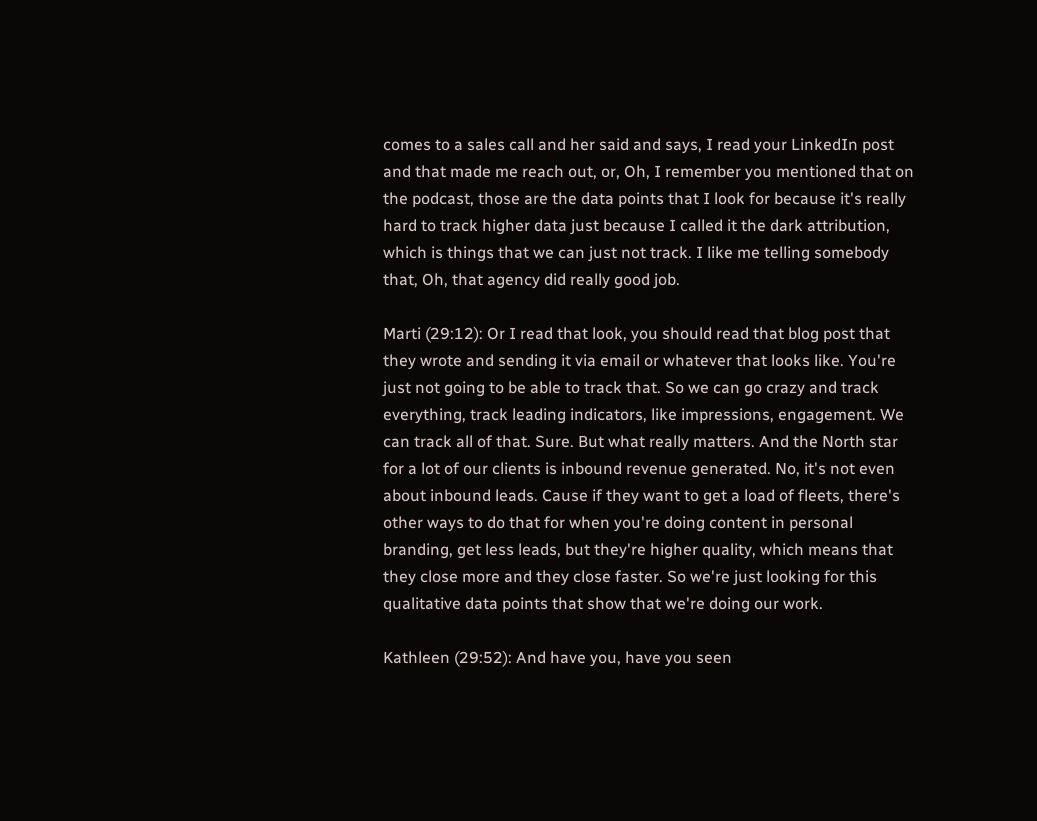comes to a sales call and her said and says, I read your LinkedIn post and that made me reach out, or, Oh, I remember you mentioned that on the podcast, those are the data points that I look for because it's really hard to track higher data just because I called it the dark attribution, which is things that we can just not track. I like me telling somebody that, Oh, that agency did really good job.

Marti (29:12): Or I read that look, you should read that blog post that they wrote and sending it via email or whatever that looks like. You're just not going to be able to track that. So we can go crazy and track everything, track leading indicators, like impressions, engagement. We can track all of that. Sure. But what really matters. And the North star for a lot of our clients is inbound revenue generated. No, it's not even about inbound leads. Cause if they want to get a load of fleets, there's other ways to do that for when you're doing content in personal branding, get less leads, but they're higher quality, which means that they close more and they close faster. So we're just looking for this qualitative data points that show that we're doing our work.

Kathleen (29:52): And have you, have you seen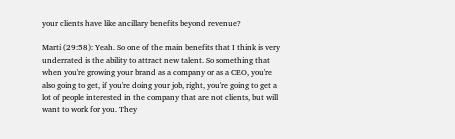your clients have like ancillary benefits beyond revenue?

Marti (29:58): Yeah. So one of the main benefits that I think is very underrated is the ability to attract new talent. So something that when you're growing your brand as a company or as a CEO, you're also going to get, if you're doing your job, right, you're going to get a lot of people interested in the company that are not clients, but will want to work for you. They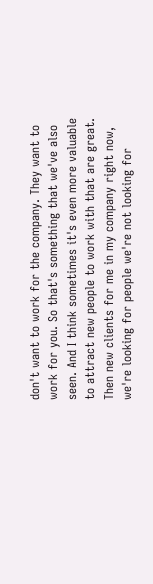don't want to work for the company. They want to work for you. So that's something that we've also seen. And I think sometimes it's even more valuable to attract new people to work with that are great. Then new clients for me in my company right now, we're looking for people we're not looking for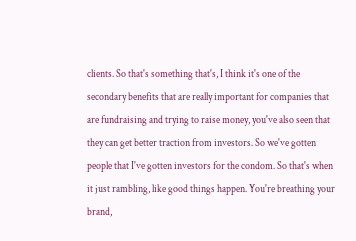clients. So that's something that's, I think it's one of the secondary benefits that are really important for companies that are fundraising and trying to raise money, you've also seen that they can get better traction from investors. So we've gotten people that I've gotten investors for the condom. So that's when it just rambling, like good things happen. You're breathing your brand,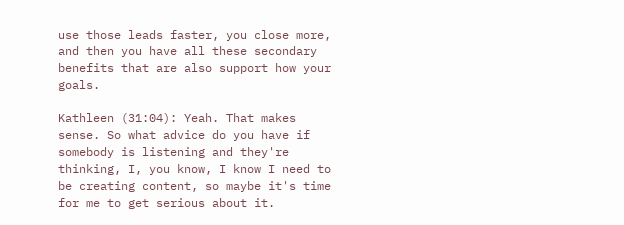use those leads faster, you close more, and then you have all these secondary benefits that are also support how your goals.

Kathleen (31:04): Yeah. That makes sense. So what advice do you have if somebody is listening and they're thinking, I, you know, I know I need to be creating content, so maybe it's time for me to get serious about it.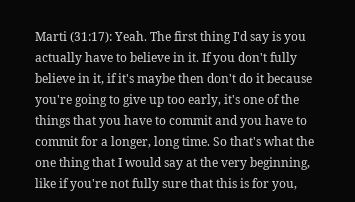Marti (31:17): Yeah. The first thing I'd say is you actually have to believe in it. If you don't fully believe in it, if it's maybe then don't do it because you're going to give up too early, it's one of the things that you have to commit and you have to commit for a longer, long time. So that's what the one thing that I would say at the very beginning, like if you're not fully sure that this is for you,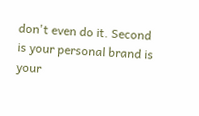don't even do it. Second is your personal brand is your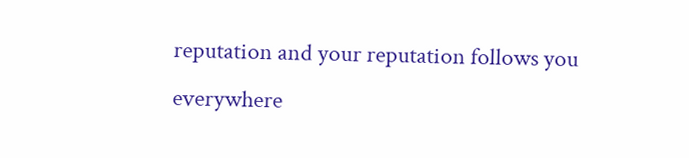reputation and your reputation follows you everywhere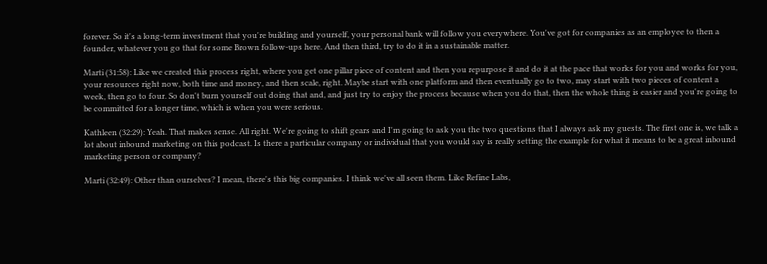forever. So it's a long-term investment that you're building and yourself, your personal bank will follow you everywhere. You've got for companies as an employee to then a founder, whatever you go that for some Brown follow-ups here. And then third, try to do it in a sustainable matter.

Marti (31:58): Like we created this process right, where you get one pillar piece of content and then you repurpose it and do it at the pace that works for you and works for you, your resources right now, both time and money, and then scale, right. Maybe start with one platform and then eventually go to two, may start with two pieces of content a week, then go to four. So don't burn yourself out doing that and, and just try to enjoy the process because when you do that, then the whole thing is easier and you're going to be committed for a longer time, which is when you were serious.

Kathleen (32:29): Yeah. That makes sense. All right. We're going to shift gears and I'm going to ask you the two questions that I always ask my guests. The first one is, we talk a lot about inbound marketing on this podcast. Is there a particular company or individual that you would say is really setting the example for what it means to be a great inbound marketing person or company?

Marti (32:49): Other than ourselves? I mean, there's this big companies. I think we've all seen them. Like Refine Labs,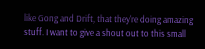like Gong and Drift, that they're doing amazing stuff. I want to give a shout out to this small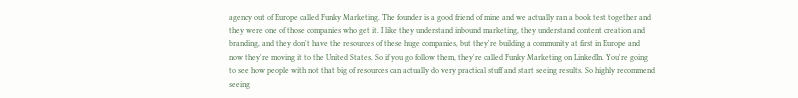agency out of Europe called Funky Marketing. The founder is a good friend of mine and we actually ran a book test together and they were one of those companies who get it. I like they understand inbound marketing, they understand content creation and branding, and they don't have the resources of these huge companies, but they're building a community at first in Europe and now they're moving it to the United States. So if you go follow them, they're called Funky Marketing on LinkedIn. You're going to see how people with not that big of resources can actually do very practical stuff and start seeing results. So highly recommend seeing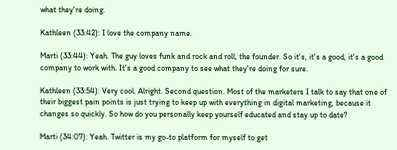what they're doing.

Kathleen (33:42): I love the company name.

Marti (33:44): Yeah. The guy loves funk and rock and roll, the founder. So it's, it's a good, it's a good company to work with. It's a good company to see what they're doing for sure.

Kathleen (33:54): Very cool. Alright. Second question. Most of the marketers I talk to say that one of their biggest pain points is just trying to keep up with everything in digital marketing, because it changes so quickly. So how do you personally keep yourself educated and stay up to date?

Marti (34:07): Yeah. Twitter is my go-to platform for myself to get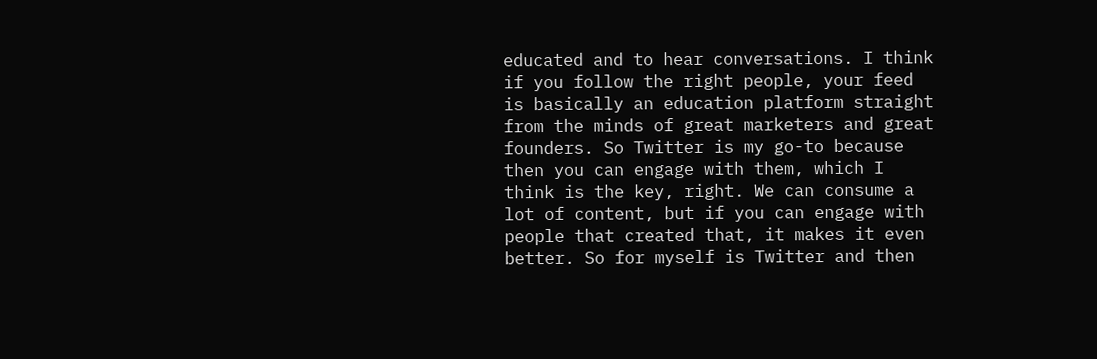educated and to hear conversations. I think if you follow the right people, your feed is basically an education platform straight from the minds of great marketers and great founders. So Twitter is my go-to because then you can engage with them, which I think is the key, right. We can consume a lot of content, but if you can engage with people that created that, it makes it even better. So for myself is Twitter and then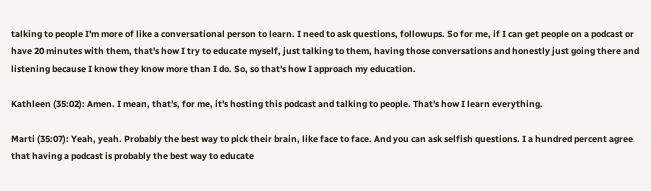talking to people I'm more of like a conversational person to learn. I need to ask questions, followups. So for me, if I can get people on a podcast or have 20 minutes with them, that's how I try to educate myself, just talking to them, having those conversations and honestly just going there and listening because I know they know more than I do. So, so that's how I approach my education.

Kathleen (35:02): Amen. I mean, that's, for me, it's hosting this podcast and talking to people. That's how I learn everything.

Marti (35:07): Yeah, yeah. Probably the best way to pick their brain, like face to face. And you can ask selfish questions. I a hundred percent agree that having a podcast is probably the best way to educate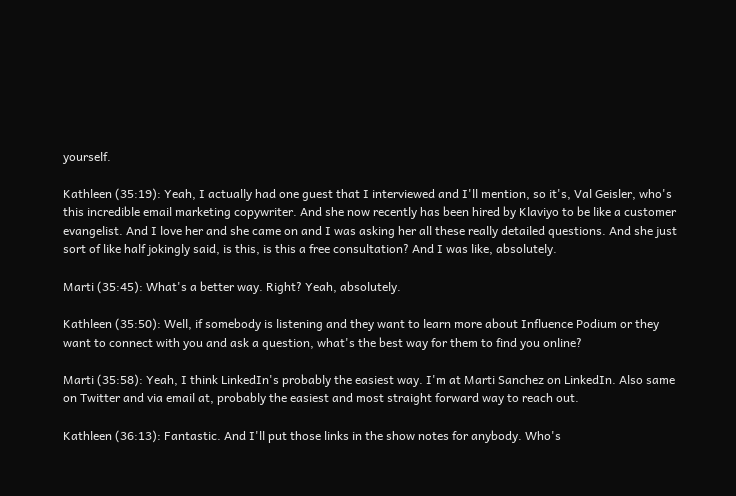yourself.

Kathleen (35:19): Yeah, I actually had one guest that I interviewed and I'll mention, so it's, Val Geisler, who's this incredible email marketing copywriter. And she now recently has been hired by Klaviyo to be like a customer evangelist. And I love her and she came on and I was asking her all these really detailed questions. And she just sort of like half jokingly said, is this, is this a free consultation? And I was like, absolutely.

Marti (35:45): What's a better way. Right? Yeah, absolutely.

Kathleen (35:50): Well, if somebody is listening and they want to learn more about Influence Podium or they want to connect with you and ask a question, what's the best way for them to find you online?

Marti (35:58): Yeah, I think LinkedIn's probably the easiest way. I'm at Marti Sanchez on LinkedIn. Also same on Twitter and via email at, probably the easiest and most straight forward way to reach out.

Kathleen (36:13): Fantastic. And I'll put those links in the show notes for anybody. Who's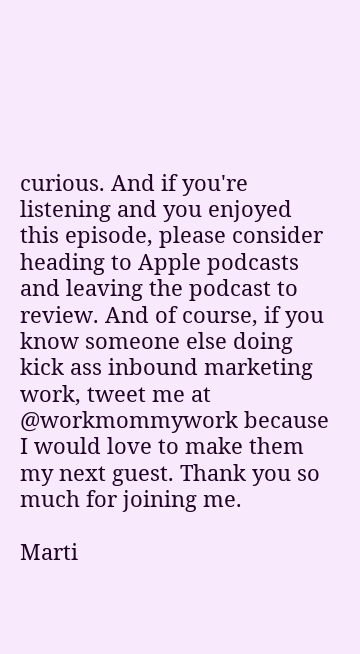curious. And if you're listening and you enjoyed this episode, please consider heading to Apple podcasts and leaving the podcast to review. And of course, if you know someone else doing kick ass inbound marketing work, tweet me at @workmommywork because I would love to make them my next guest. Thank you so much for joining me.

Marti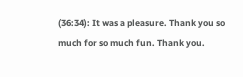(36:34): It was a pleasure. Thank you so much for so much fun. Thank you.